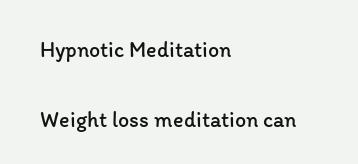Hypnotic Meditation

Weight loss meditation can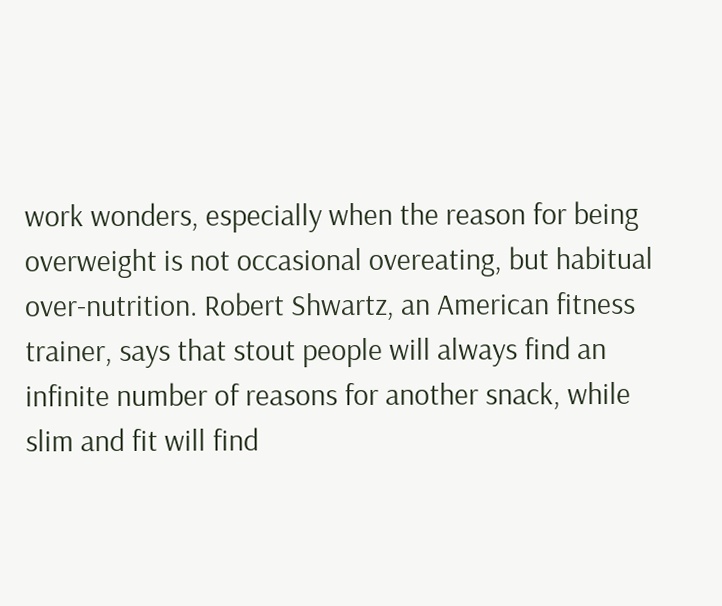work wonders, especially when the reason for being overweight is not occasional overeating, but habitual over-nutrition. Robert Shwartz, an American fitness trainer, says that stout people will always find an infinite number of reasons for another snack, while slim and fit will find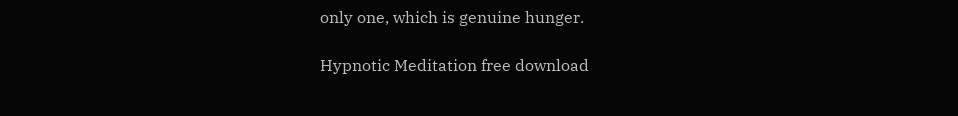only one, which is genuine hunger.

Hypnotic Meditation free download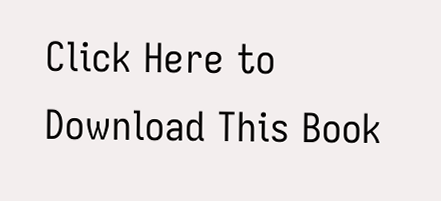Click Here to Download This Book